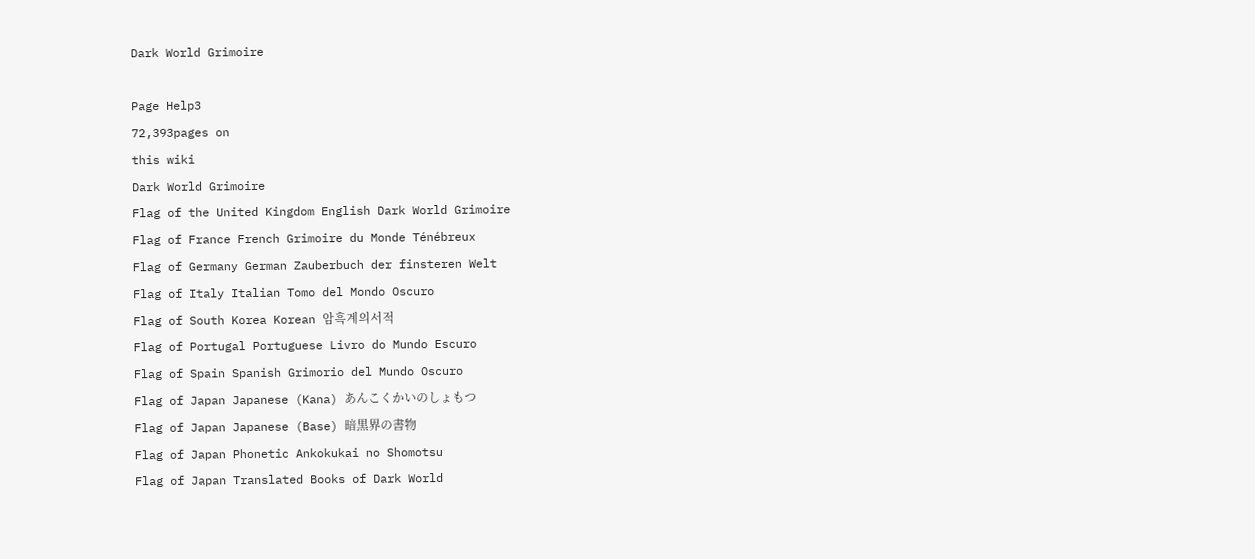Dark World Grimoire

Page Help3
72,393pages on
this wiki
Dark World Grimoire
Flag of the United Kingdom English Dark World Grimoire
Flag of France French Grimoire du Monde Ténébreux
Flag of Germany German Zauberbuch der finsteren Welt
Flag of Italy Italian Tomo del Mondo Oscuro
Flag of South Korea Korean 암흑계의서적
Flag of Portugal Portuguese Livro do Mundo Escuro
Flag of Spain Spanish Grimorio del Mundo Oscuro
Flag of Japan Japanese (Kana) あんこくかいのしょもつ
Flag of Japan Japanese (Base) 暗黒界の書物
Flag of Japan Phonetic Ankokukai no Shomotsu
Flag of Japan Translated Books of Dark World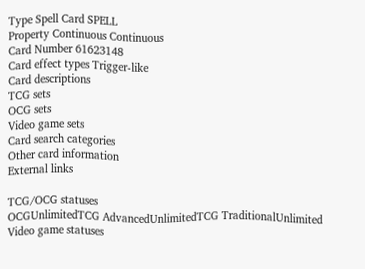Type Spell Card SPELL
Property Continuous Continuous
Card Number 61623148
Card effect types Trigger-like
Card descriptions
TCG sets
OCG sets
Video game sets
Card search categories
Other card information
External links

TCG/OCG statuses
OCGUnlimitedTCG AdvancedUnlimitedTCG TraditionalUnlimited
Video game statuses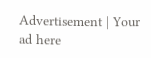Advertisement | Your ad here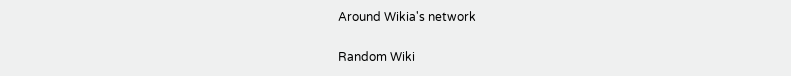Around Wikia's network

Random Wiki